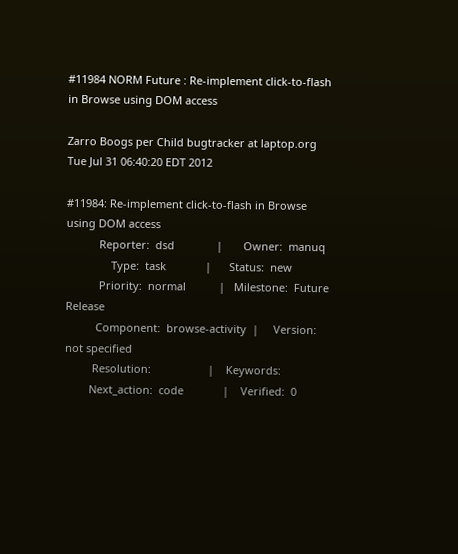#11984 NORM Future : Re-implement click-to-flash in Browse using DOM access

Zarro Boogs per Child bugtracker at laptop.org
Tue Jul 31 06:40:20 EDT 2012

#11984: Re-implement click-to-flash in Browse using DOM access
           Reporter:  dsd              |       Owner:  manuq
               Type:  task             |      Status:  new
           Priority:  normal           |   Milestone:  Future Release
          Component:  browse-activity  |     Version:  not specified
         Resolution:                   |    Keywords:
        Next_action:  code             |    Verified:  0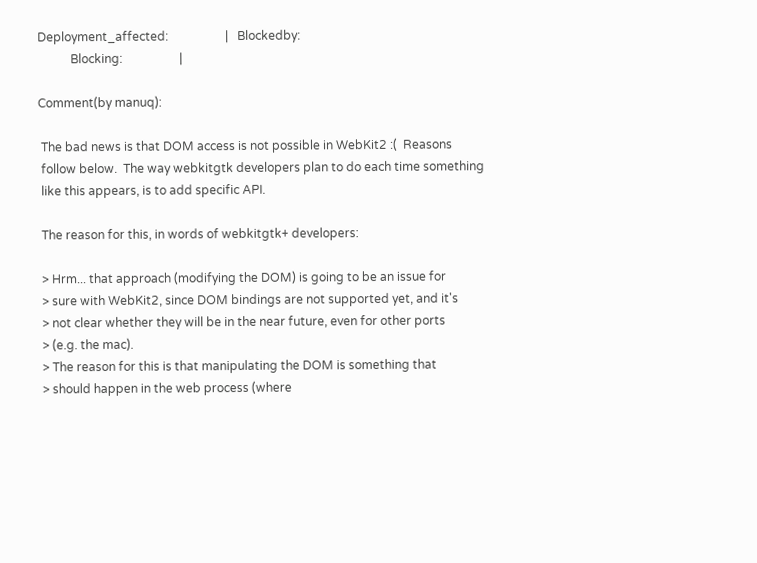Deployment_affected:                   |   Blockedby:
           Blocking:                   |

Comment(by manuq):

 The bad news is that DOM access is not possible in WebKit2 :(  Reasons
 follow below.  The way webkitgtk developers plan to do each time something
 like this appears, is to add specific API.

 The reason for this, in words of webkitgtk+ developers:

 > Hrm... that approach (modifying the DOM) is going to be an issue for
 > sure with WebKit2, since DOM bindings are not supported yet, and it's
 > not clear whether they will be in the near future, even for other ports
 > (e.g. the mac).
 > The reason for this is that manipulating the DOM is something that
 > should happen in the web process (where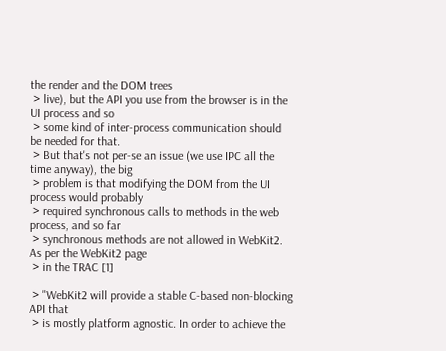the render and the DOM trees
 > live), but the API you use from the browser is in the UI process and so
 > some kind of inter-process communication should be needed for that.
 > But that's not per-se an issue (we use IPC all the time anyway), the big
 > problem is that modifying the DOM from the UI process would probably
 > required synchronous calls to methods in the web process, and so far
 > synchronous methods are not allowed in WebKit2. As per the WebKit2 page
 > in the TRAC [1]

 > "WebKit2 will provide a stable C-based non-blocking API that
 > is mostly platform agnostic. In order to achieve the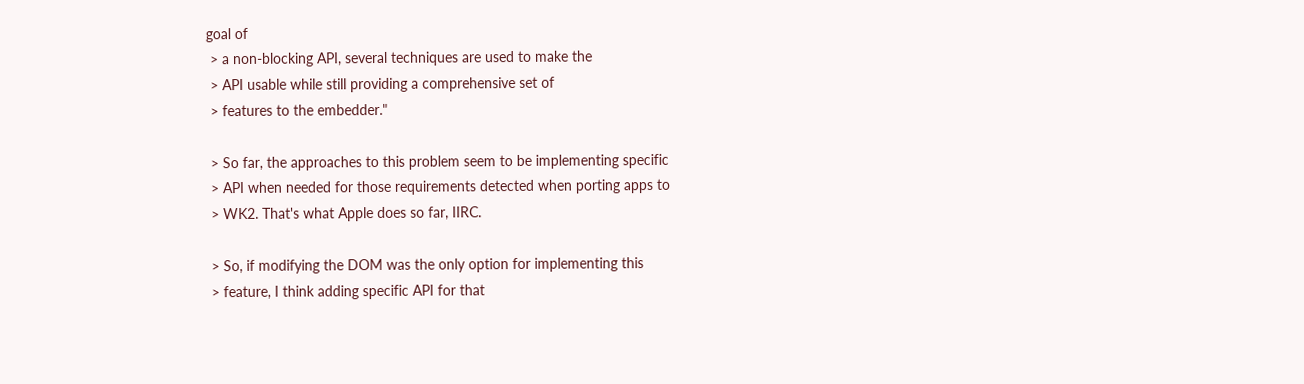goal of
 > a non-blocking API, several techniques are used to make the
 > API usable while still providing a comprehensive set of
 > features to the embedder."

 > So far, the approaches to this problem seem to be implementing specific
 > API when needed for those requirements detected when porting apps to
 > WK2. That's what Apple does so far, IIRC.

 > So, if modifying the DOM was the only option for implementing this
 > feature, I think adding specific API for that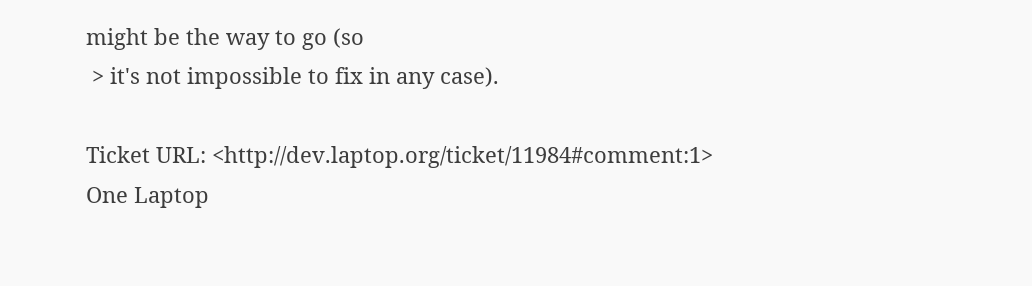might be the way to go (so
 > it's not impossible to fix in any case).

Ticket URL: <http://dev.laptop.org/ticket/11984#comment:1>
One Laptop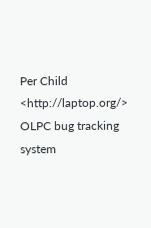Per Child <http://laptop.org/>
OLPC bug tracking system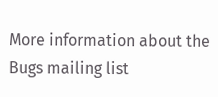More information about the Bugs mailing list